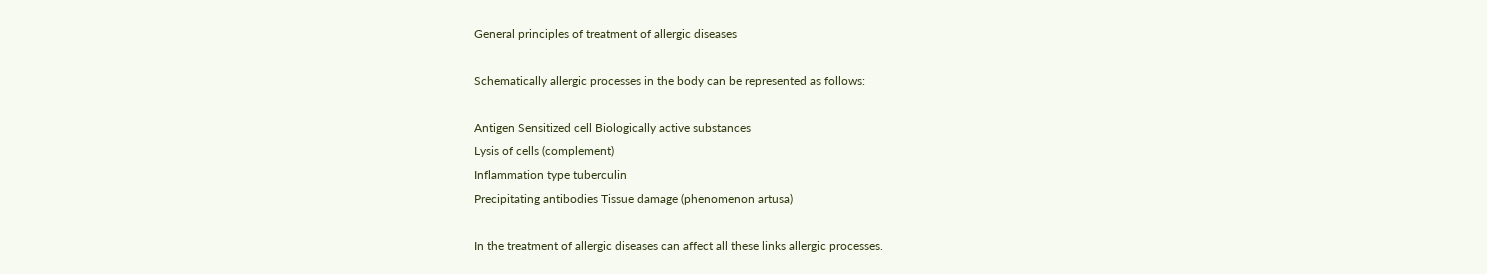General principles of treatment of allergic diseases

Schematically allergic processes in the body can be represented as follows:

Antigen Sensitized cell Biologically active substances
Lysis of cells (complement)
Inflammation type tuberculin
Precipitating antibodies Tissue damage (phenomenon artusa)

In the treatment of allergic diseases can affect all these links allergic processes.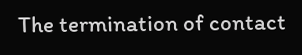The termination of contact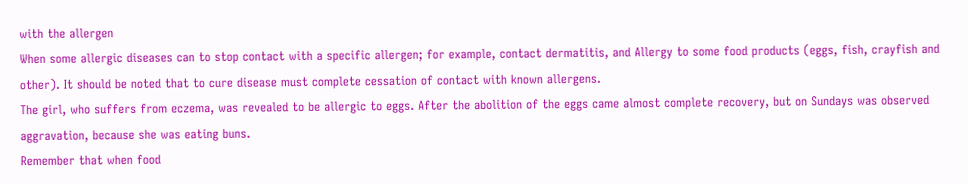with the allergen
When some allergic diseases can to stop contact with a specific allergen; for example, contact dermatitis, and Allergy to some food products (eggs, fish, crayfish and other). It should be noted that to cure disease must complete cessation of contact with known allergens.
The girl, who suffers from eczema, was revealed to be allergic to eggs. After the abolition of the eggs came almost complete recovery, but on Sundays was observed aggravation, because she was eating buns.
Remember that when food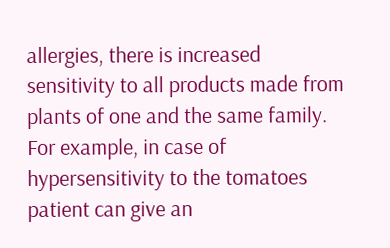allergies, there is increased sensitivity to all products made from plants of one and the same family. For example, in case of hypersensitivity to the tomatoes patient can give an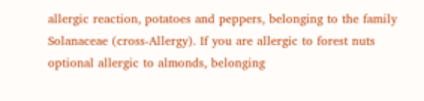allergic reaction, potatoes and peppers, belonging to the family Solanaceae (cross-Allergy). If you are allergic to forest nuts optional allergic to almonds, belonging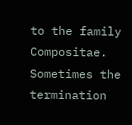to the family Compositae.
Sometimes the termination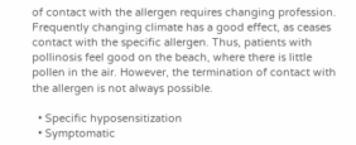of contact with the allergen requires changing profession. Frequently changing climate has a good effect, as ceases contact with the specific allergen. Thus, patients with pollinosis feel good on the beach, where there is little pollen in the air. However, the termination of contact with the allergen is not always possible.

  • Specific hyposensitization
  • Symptomatic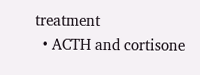treatment
  • ACTH and cortisone